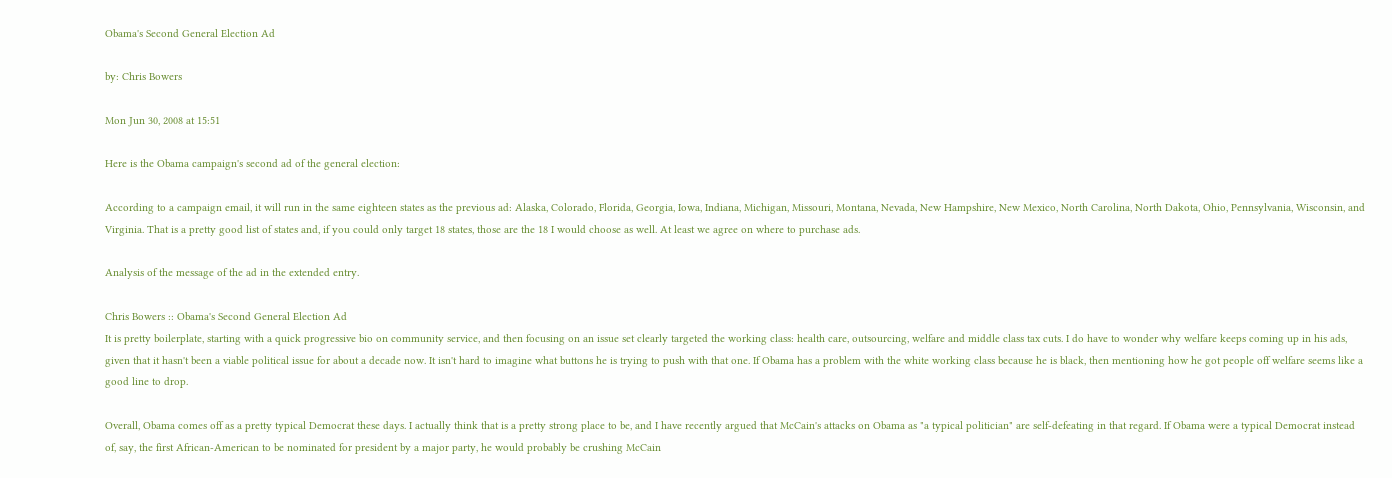Obama's Second General Election Ad

by: Chris Bowers

Mon Jun 30, 2008 at 15:51

Here is the Obama campaign's second ad of the general election:

According to a campaign email, it will run in the same eighteen states as the previous ad: Alaska, Colorado, Florida, Georgia, Iowa, Indiana, Michigan, Missouri, Montana, Nevada, New Hampshire, New Mexico, North Carolina, North Dakota, Ohio, Pennsylvania, Wisconsin, and Virginia. That is a pretty good list of states and, if you could only target 18 states, those are the 18 I would choose as well. At least we agree on where to purchase ads.

Analysis of the message of the ad in the extended entry.

Chris Bowers :: Obama's Second General Election Ad
It is pretty boilerplate, starting with a quick progressive bio on community service, and then focusing on an issue set clearly targeted the working class: health care, outsourcing, welfare and middle class tax cuts. I do have to wonder why welfare keeps coming up in his ads, given that it hasn't been a viable political issue for about a decade now. It isn't hard to imagine what buttons he is trying to push with that one. If Obama has a problem with the white working class because he is black, then mentioning how he got people off welfare seems like a good line to drop.

Overall, Obama comes off as a pretty typical Democrat these days. I actually think that is a pretty strong place to be, and I have recently argued that McCain's attacks on Obama as "a typical politician" are self-defeating in that regard. If Obama were a typical Democrat instead of, say, the first African-American to be nominated for president by a major party, he would probably be crushing McCain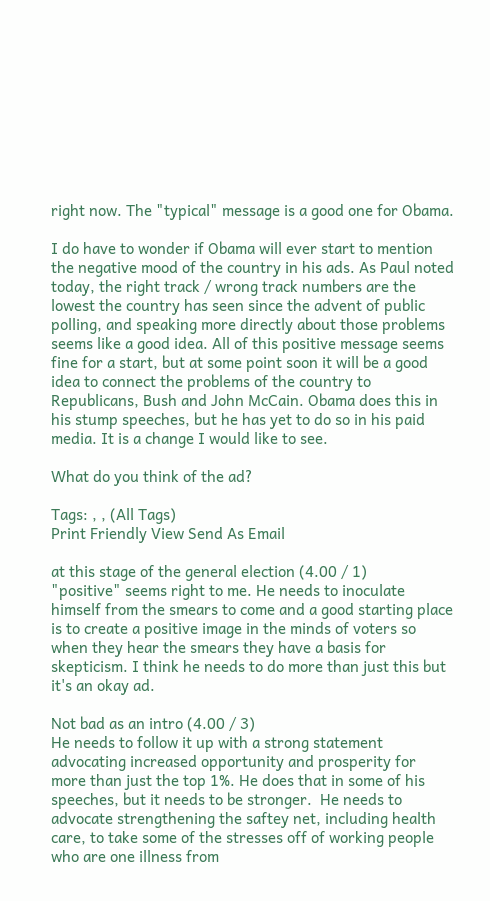right now. The "typical" message is a good one for Obama.

I do have to wonder if Obama will ever start to mention the negative mood of the country in his ads. As Paul noted today, the right track / wrong track numbers are the lowest the country has seen since the advent of public polling, and speaking more directly about those problems seems like a good idea. All of this positive message seems fine for a start, but at some point soon it will be a good idea to connect the problems of the country to Republicans, Bush and John McCain. Obama does this in his stump speeches, but he has yet to do so in his paid media. It is a change I would like to see.

What do you think of the ad?

Tags: , , (All Tags)
Print Friendly View Send As Email

at this stage of the general election (4.00 / 1)
"positive" seems right to me. He needs to inoculate himself from the smears to come and a good starting place is to create a positive image in the minds of voters so when they hear the smears they have a basis for skepticism. I think he needs to do more than just this but it's an okay ad.

Not bad as an intro (4.00 / 3)
He needs to follow it up with a strong statement advocating increased opportunity and prosperity for more than just the top 1%. He does that in some of his speeches, but it needs to be stronger.  He needs to advocate strengthening the saftey net, including health care, to take some of the stresses off of working people who are one illness from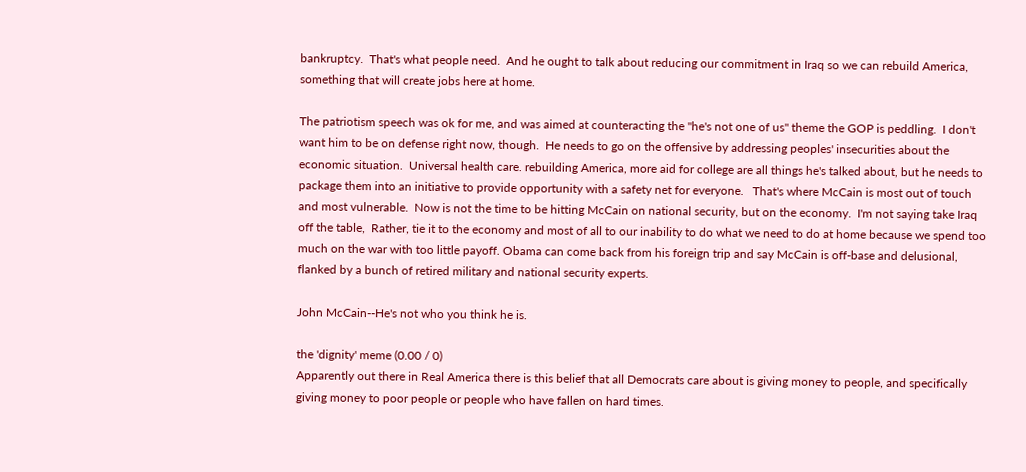bankruptcy.  That's what people need.  And he ought to talk about reducing our commitment in Iraq so we can rebuild America, something that will create jobs here at home.

The patriotism speech was ok for me, and was aimed at counteracting the "he's not one of us" theme the GOP is peddling.  I don't want him to be on defense right now, though.  He needs to go on the offensive by addressing peoples' insecurities about the economic situation.  Universal health care. rebuilding America, more aid for college are all things he's talked about, but he needs to package them into an initiative to provide opportunity with a safety net for everyone.   That's where McCain is most out of touch and most vulnerable.  Now is not the time to be hitting McCain on national security, but on the economy.  I'm not saying take Iraq off the table,  Rather, tie it to the economy and most of all to our inability to do what we need to do at home because we spend too much on the war with too little payoff. Obama can come back from his foreign trip and say McCain is off-base and delusional, flanked by a bunch of retired military and national security experts.

John McCain--He's not who you think he is.

the 'dignity' meme (0.00 / 0)
Apparently out there in Real America there is this belief that all Democrats care about is giving money to people, and specifically giving money to poor people or people who have fallen on hard times.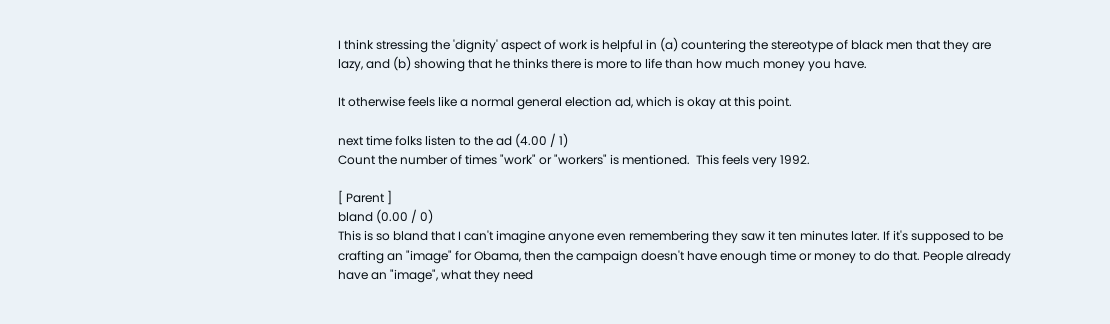I think stressing the 'dignity' aspect of work is helpful in (a) countering the stereotype of black men that they are lazy, and (b) showing that he thinks there is more to life than how much money you have.

It otherwise feels like a normal general election ad, which is okay at this point.

next time folks listen to the ad (4.00 / 1)
Count the number of times "work" or "workers" is mentioned.  This feels very 1992.

[ Parent ]
bland (0.00 / 0)
This is so bland that I can't imagine anyone even remembering they saw it ten minutes later. If it's supposed to be crafting an "image" for Obama, then the campaign doesn't have enough time or money to do that. People already have an "image", what they need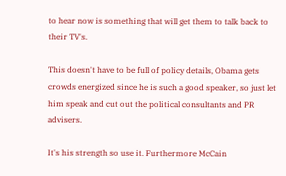to hear now is something that will get them to talk back to their TV's.

This doesn't have to be full of policy details, Obama gets crowds energized since he is such a good speaker, so just let him speak and cut out the political consultants and PR advisers.

It's his strength so use it. Furthermore McCain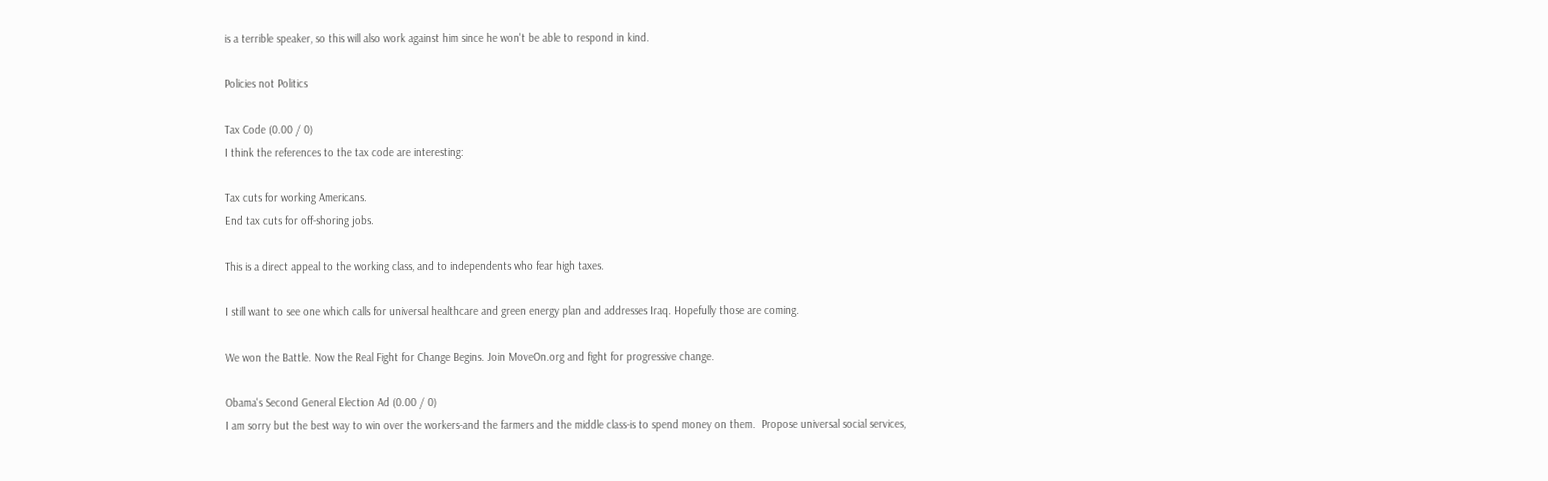is a terrible speaker, so this will also work against him since he won't be able to respond in kind.

Policies not Politics

Tax Code (0.00 / 0)
I think the references to the tax code are interesting:

Tax cuts for working Americans.
End tax cuts for off-shoring jobs.

This is a direct appeal to the working class, and to independents who fear high taxes.

I still want to see one which calls for universal healthcare and green energy plan and addresses Iraq. Hopefully those are coming.

We won the Battle. Now the Real Fight for Change Begins. Join MoveOn.org and fight for progressive change.

Obama's Second General Election Ad (0.00 / 0)
I am sorry but the best way to win over the workers-and the farmers and the middle class-is to spend money on them.  Propose universal social services,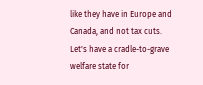like they have in Europe and Canada, and not tax cuts.  Let's have a cradle-to-grave welfare state for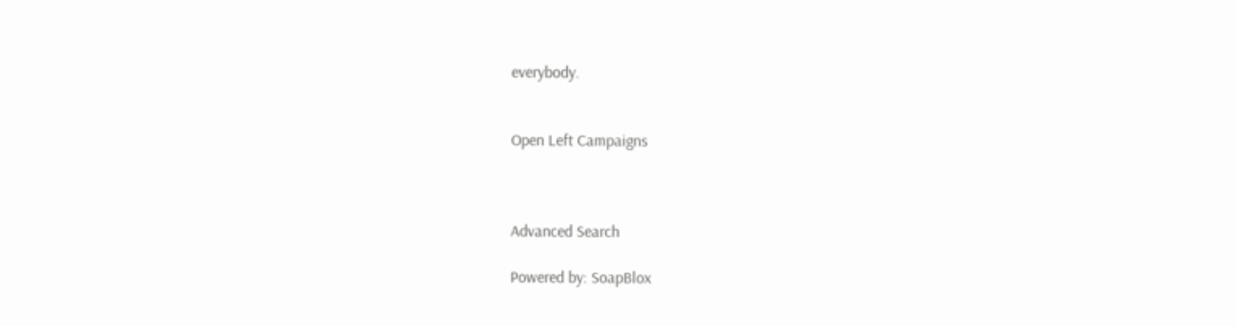everybody.


Open Left Campaigns



Advanced Search

Powered by: SoapBlox